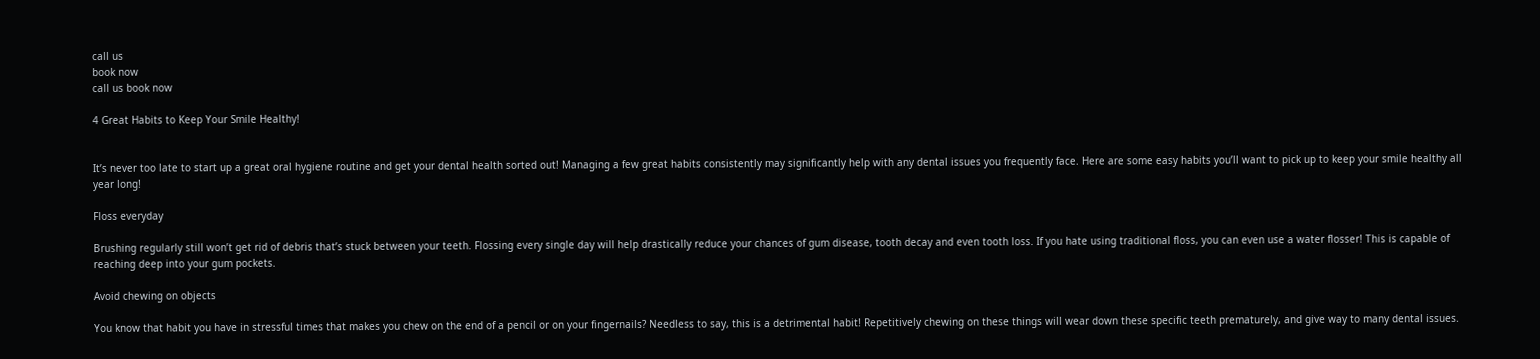call us
book now
call us book now

4 Great Habits to Keep Your Smile Healthy!


It’s never too late to start up a great oral hygiene routine and get your dental health sorted out! Managing a few great habits consistently may significantly help with any dental issues you frequently face. Here are some easy habits you’ll want to pick up to keep your smile healthy all year long!

Floss everyday

Brushing regularly still won’t get rid of debris that’s stuck between your teeth. Flossing every single day will help drastically reduce your chances of gum disease, tooth decay and even tooth loss. If you hate using traditional floss, you can even use a water flosser! This is capable of reaching deep into your gum pockets.

Avoid chewing on objects

You know that habit you have in stressful times that makes you chew on the end of a pencil or on your fingernails? Needless to say, this is a detrimental habit! Repetitively chewing on these things will wear down these specific teeth prematurely, and give way to many dental issues.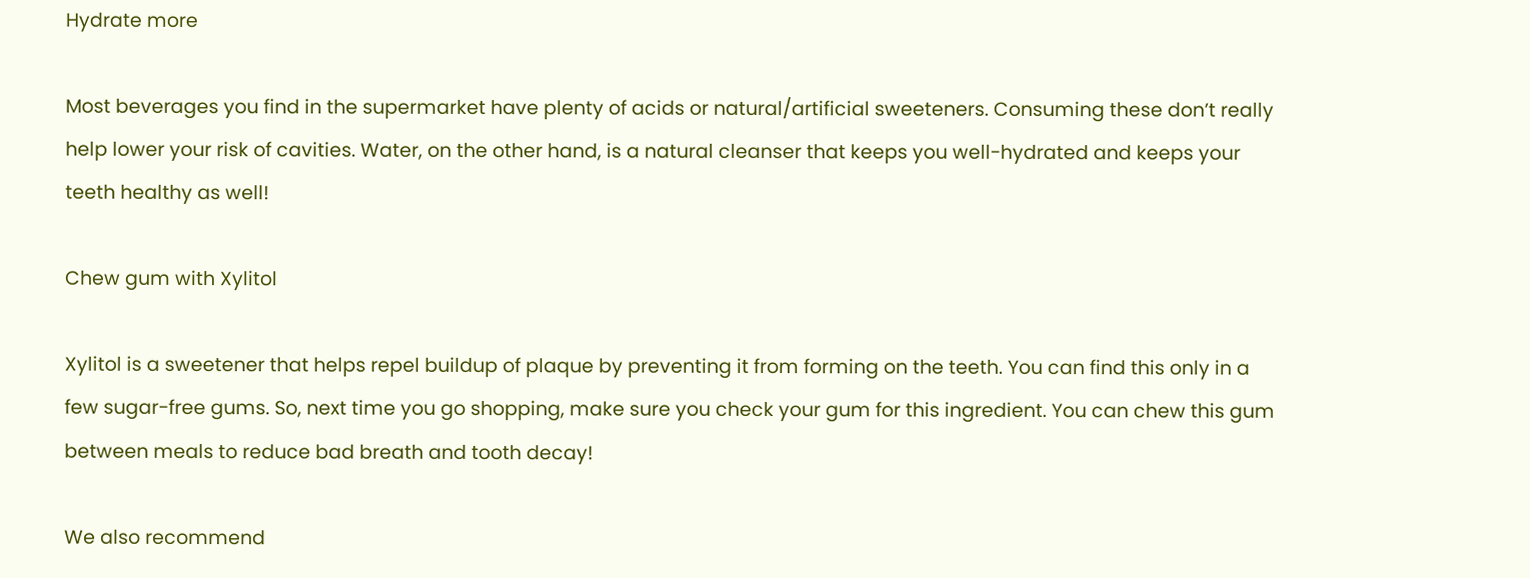Hydrate more

Most beverages you find in the supermarket have plenty of acids or natural/artificial sweeteners. Consuming these don’t really help lower your risk of cavities. Water, on the other hand, is a natural cleanser that keeps you well-hydrated and keeps your teeth healthy as well!

Chew gum with Xylitol

Xylitol is a sweetener that helps repel buildup of plaque by preventing it from forming on the teeth. You can find this only in a few sugar-free gums. So, next time you go shopping, make sure you check your gum for this ingredient. You can chew this gum between meals to reduce bad breath and tooth decay!

We also recommend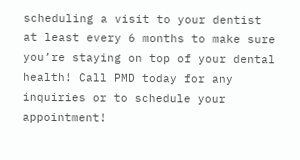scheduling a visit to your dentist at least every 6 months to make sure you’re staying on top of your dental health! Call PMD today for any inquiries or to schedule your appointment!